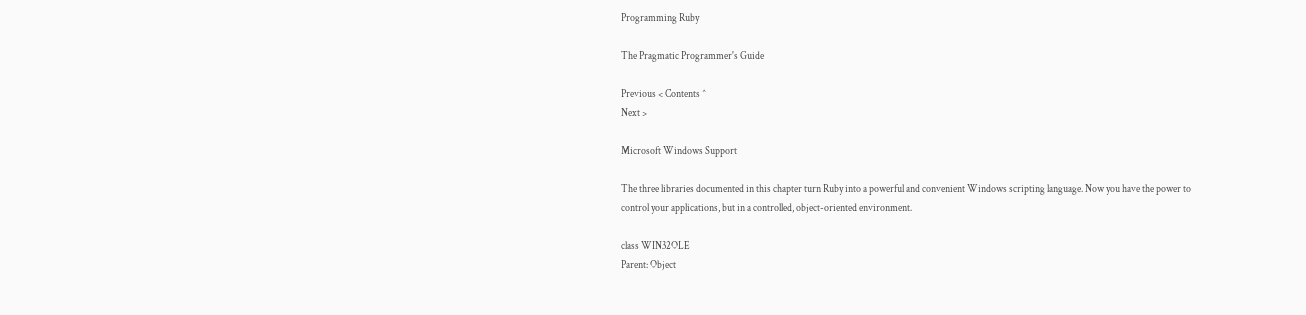Programming Ruby

The Pragmatic Programmer's Guide

Previous < Contents ^
Next >

Microsoft Windows Support

The three libraries documented in this chapter turn Ruby into a powerful and convenient Windows scripting language. Now you have the power to control your applications, but in a controlled, object-oriented environment.

class WIN32OLE
Parent: Object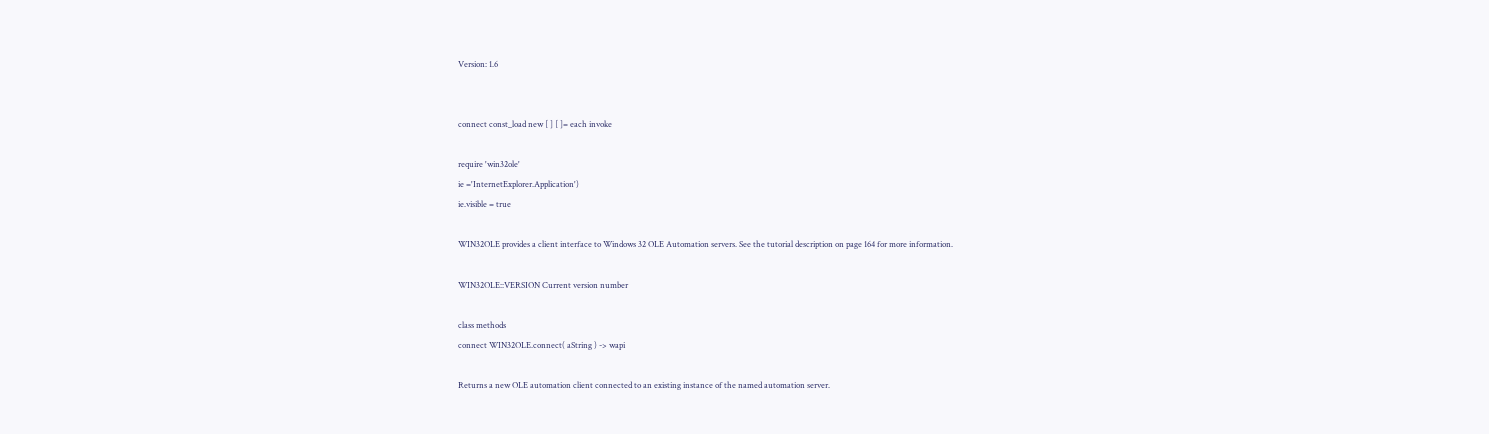Version: 1.6


connect const_load new [ ] [ ]= each invoke

require 'win32ole'
ie ='InternetExplorer.Application')
ie.visible = true

WIN32OLE provides a client interface to Windows 32 OLE Automation servers. See the tutorial description on page 164 for more information.

WIN32OLE::VERSION Current version number

class methods
connect WIN32OLE.connect( aString ) -> wapi

Returns a new OLE automation client connected to an existing instance of the named automation server.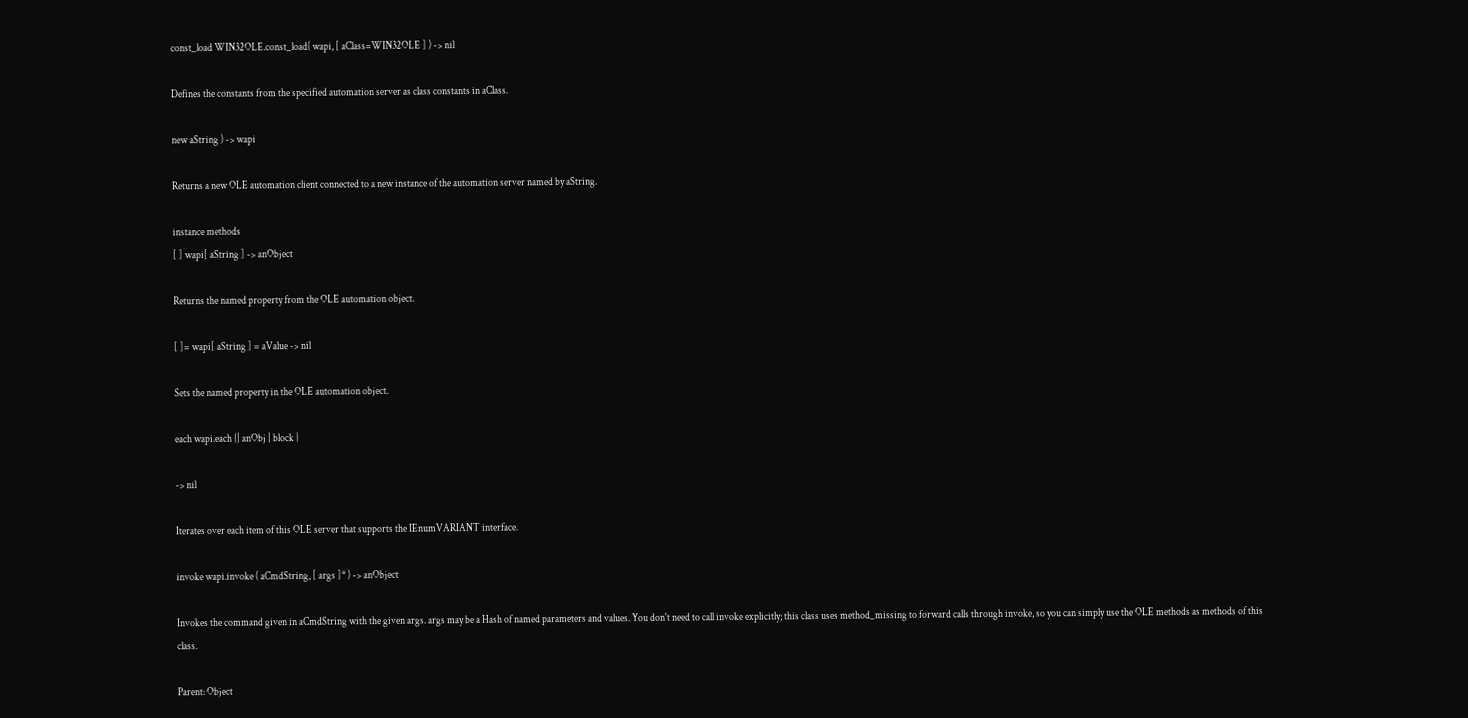const_load WIN32OLE.const_load( wapi, [ aClass=WIN32OLE ] ) -> nil

Defines the constants from the specified automation server as class constants in aClass.

new aString ) -> wapi

Returns a new OLE automation client connected to a new instance of the automation server named by aString.

instance methods
[ ] wapi[ aString ] -> anObject

Returns the named property from the OLE automation object.

[ ]= wapi[ aString ] = aValue -> nil

Sets the named property in the OLE automation object.

each wapi.each {| anObj | block }

-> nil

Iterates over each item of this OLE server that supports the IEnumVARIANT interface.

invoke wapi.invoke ( aCmdString, [ args ]* ) -> anObject

Invokes the command given in aCmdString with the given args. args may be a Hash of named parameters and values. You don't need to call invoke explicitly; this class uses method_missing to forward calls through invoke, so you can simply use the OLE methods as methods of this class.

Parent: Object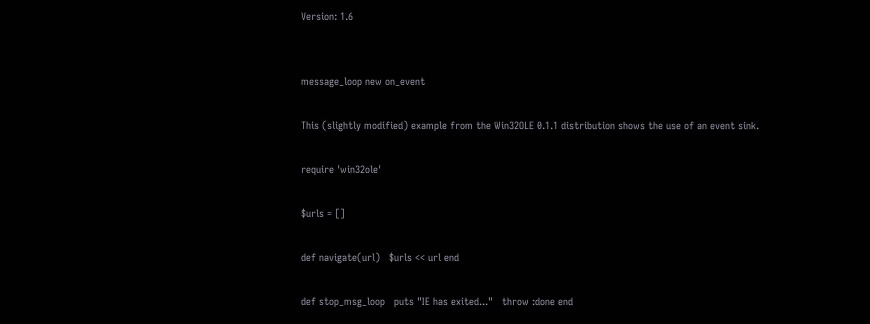Version: 1.6


message_loop new on_event

This (slightly modified) example from the Win32OLE 0.1.1 distribution shows the use of an event sink.

require 'win32ole'

$urls = []

def navigate(url)   $urls << url end

def stop_msg_loop   puts "IE has exited..."   throw :done end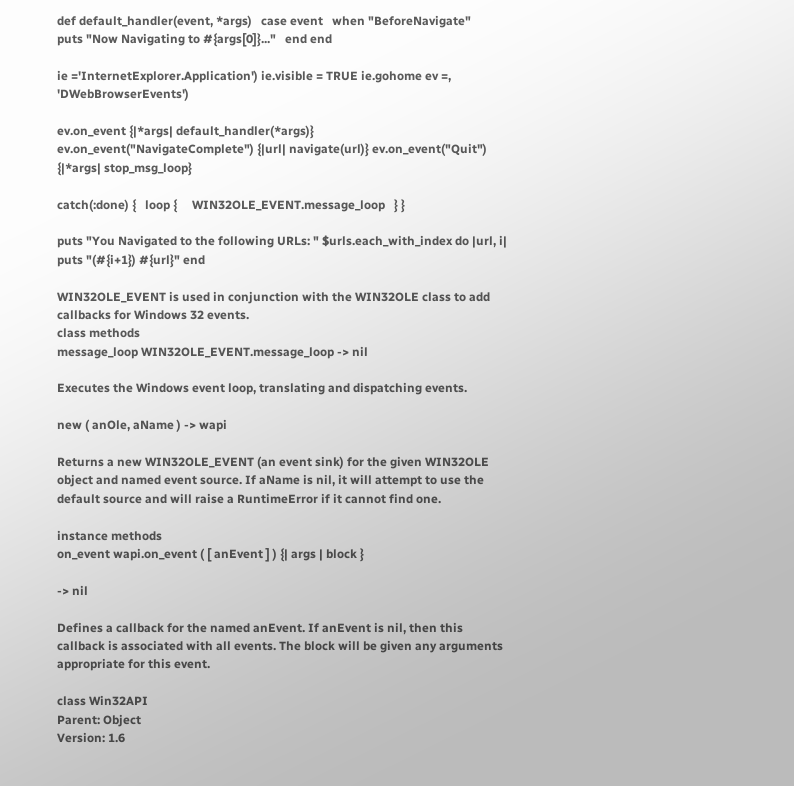def default_handler(event, *args)   case event   when "BeforeNavigate"     puts "Now Navigating to #{args[0]}..."   end end

ie ='InternetExplorer.Application') ie.visible = TRUE ie.gohome ev =, 'DWebBrowserEvents')

ev.on_event {|*args| default_handler(*args)} ev.on_event("NavigateComplete") {|url| navigate(url)} ev.on_event("Quit") {|*args| stop_msg_loop}

catch(:done) {   loop {     WIN32OLE_EVENT.message_loop   } }

puts "You Navigated to the following URLs: " $urls.each_with_index do |url, i|   puts "(#{i+1}) #{url}" end

WIN32OLE_EVENT is used in conjunction with the WIN32OLE class to add callbacks for Windows 32 events.
class methods
message_loop WIN32OLE_EVENT.message_loop -> nil

Executes the Windows event loop, translating and dispatching events.

new ( anOle, aName ) -> wapi

Returns a new WIN32OLE_EVENT (an event sink) for the given WIN32OLE object and named event source. If aName is nil, it will attempt to use the default source and will raise a RuntimeError if it cannot find one.

instance methods
on_event wapi.on_event ( [ anEvent ] ) {| args | block }

-> nil

Defines a callback for the named anEvent. If anEvent is nil, then this callback is associated with all events. The block will be given any arguments appropriate for this event.

class Win32API
Parent: Object
Version: 1.6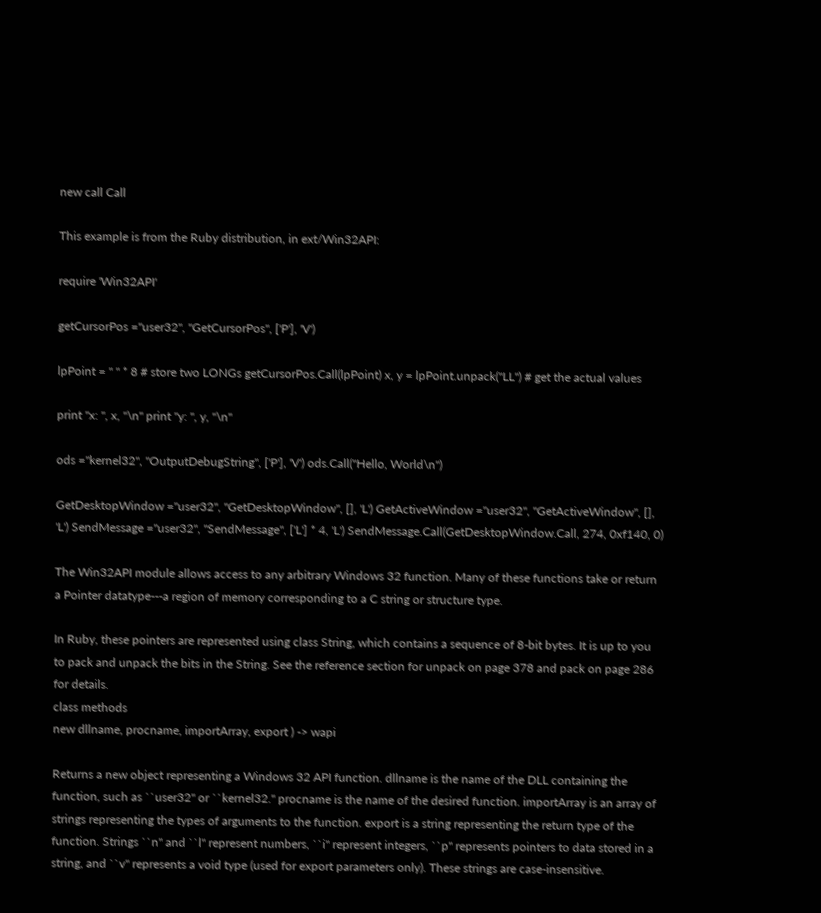new call Call

This example is from the Ruby distribution, in ext/Win32API:

require 'Win32API'

getCursorPos ="user32", "GetCursorPos", ['P'], 'V')

lpPoint = " " * 8 # store two LONGs getCursorPos.Call(lpPoint) x, y = lpPoint.unpack("LL") # get the actual values

print "x: ", x, "\n" print "y: ", y, "\n"

ods ="kernel32", "OutputDebugString", ['P'], 'V') ods.Call("Hello, World\n")

GetDesktopWindow ="user32", "GetDesktopWindow", [], 'L') GetActiveWindow ="user32", "GetActiveWindow", [], 'L') SendMessage ="user32", "SendMessage", ['L'] * 4, 'L') SendMessage.Call(GetDesktopWindow.Call, 274, 0xf140, 0)

The Win32API module allows access to any arbitrary Windows 32 function. Many of these functions take or return a Pointer datatype---a region of memory corresponding to a C string or structure type.

In Ruby, these pointers are represented using class String, which contains a sequence of 8-bit bytes. It is up to you to pack and unpack the bits in the String. See the reference section for unpack on page 378 and pack on page 286 for details.
class methods
new dllname, procname, importArray, export ) -> wapi

Returns a new object representing a Windows 32 API function. dllname is the name of the DLL containing the function, such as ``user32'' or ``kernel32.'' procname is the name of the desired function. importArray is an array of strings representing the types of arguments to the function. export is a string representing the return type of the function. Strings ``n'' and ``l'' represent numbers, ``i'' represent integers, ``p'' represents pointers to data stored in a string, and ``v'' represents a void type (used for export parameters only). These strings are case-insensitive.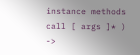instance methods
call [ args ]* ) ->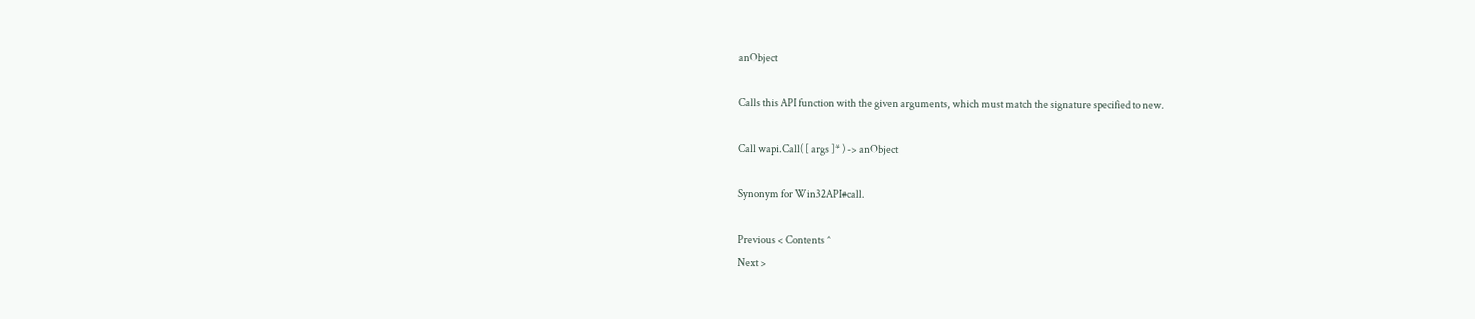anObject

Calls this API function with the given arguments, which must match the signature specified to new.

Call wapi.Call( [ args ]* ) -> anObject

Synonym for Win32API#call.

Previous < Contents ^
Next >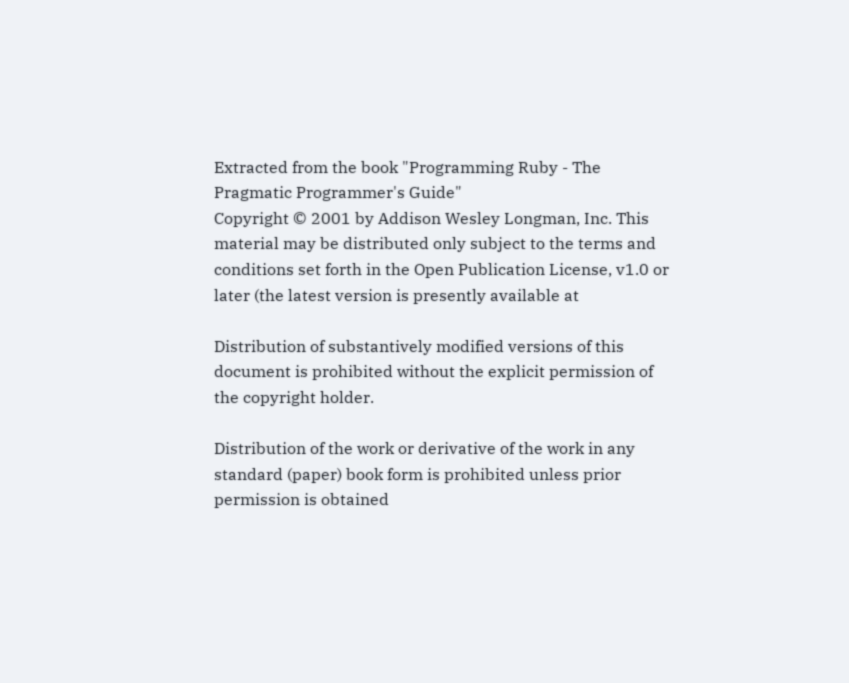Extracted from the book "Programming Ruby - The Pragmatic Programmer's Guide"
Copyright © 2001 by Addison Wesley Longman, Inc. This material may be distributed only subject to the terms and conditions set forth in the Open Publication License, v1.0 or later (the latest version is presently available at

Distribution of substantively modified versions of this document is prohibited without the explicit permission of the copyright holder.

Distribution of the work or derivative of the work in any standard (paper) book form is prohibited unless prior permission is obtained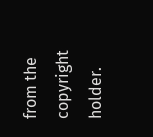from the copyright holder.